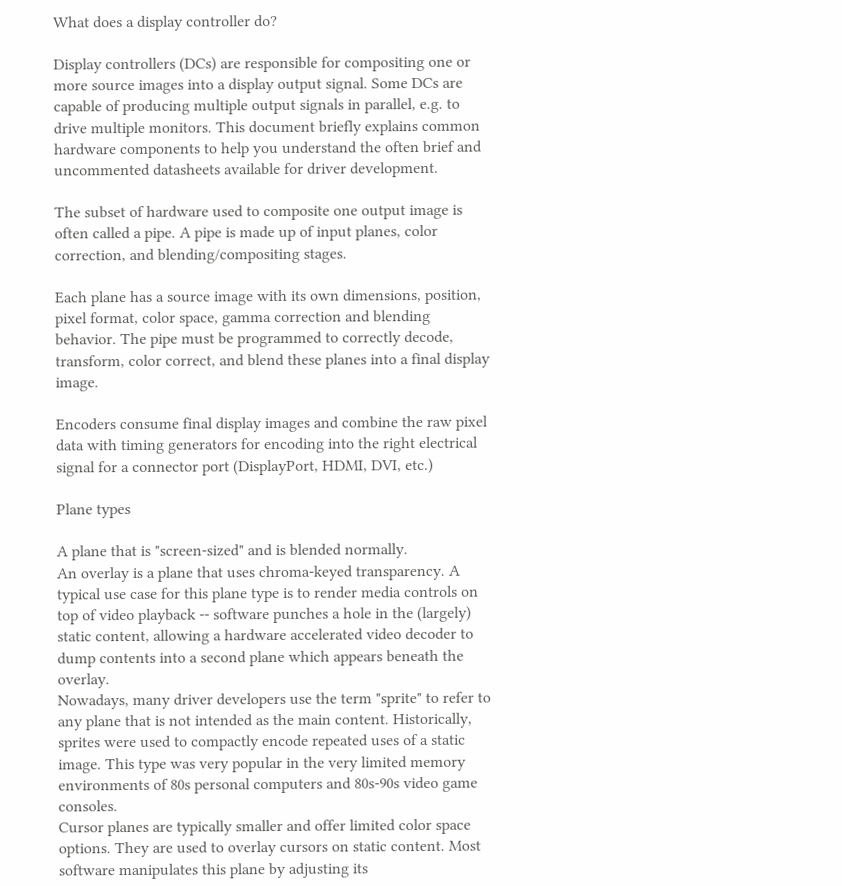What does a display controller do?

Display controllers (DCs) are responsible for compositing one or more source images into a display output signal. Some DCs are capable of producing multiple output signals in parallel, e.g. to drive multiple monitors. This document briefly explains common hardware components to help you understand the often brief and uncommented datasheets available for driver development.

The subset of hardware used to composite one output image is often called a pipe. A pipe is made up of input planes, color correction, and blending/compositing stages.

Each plane has a source image with its own dimensions, position, pixel format, color space, gamma correction and blending behavior. The pipe must be programmed to correctly decode, transform, color correct, and blend these planes into a final display image.

Encoders consume final display images and combine the raw pixel data with timing generators for encoding into the right electrical signal for a connector port (DisplayPort, HDMI, DVI, etc.)

Plane types

A plane that is "screen-sized" and is blended normally.
An overlay is a plane that uses chroma-keyed transparency. A typical use case for this plane type is to render media controls on top of video playback -- software punches a hole in the (largely) static content, allowing a hardware accelerated video decoder to dump contents into a second plane which appears beneath the overlay.
Nowadays, many driver developers use the term "sprite" to refer to any plane that is not intended as the main content. Historically, sprites were used to compactly encode repeated uses of a static image. This type was very popular in the very limited memory environments of 80s personal computers and 80s-90s video game consoles.
Cursor planes are typically smaller and offer limited color space options. They are used to overlay cursors on static content. Most software manipulates this plane by adjusting its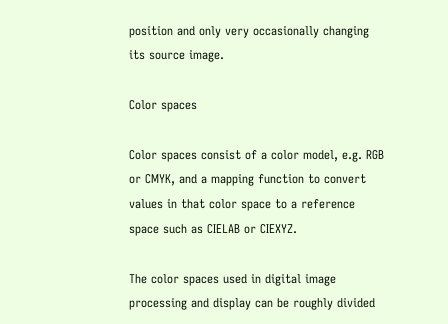position and only very occasionally changing its source image.

Color spaces

Color spaces consist of a color model, e.g. RGB or CMYK, and a mapping function to convert values in that color space to a reference space such as CIELAB or CIEXYZ.

The color spaces used in digital image processing and display can be roughly divided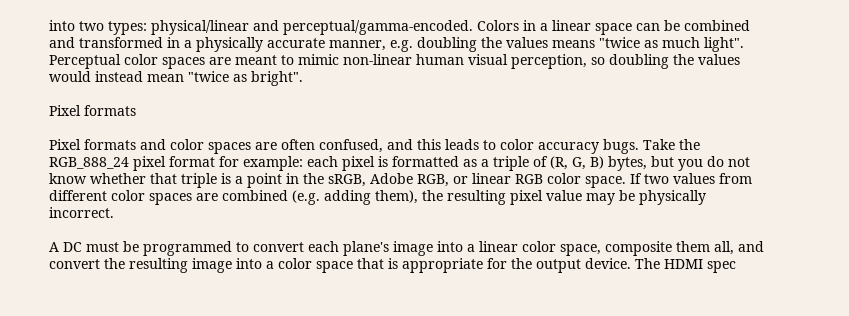into two types: physical/linear and perceptual/gamma-encoded. Colors in a linear space can be combined and transformed in a physically accurate manner, e.g. doubling the values means "twice as much light". Perceptual color spaces are meant to mimic non-linear human visual perception, so doubling the values would instead mean "twice as bright".

Pixel formats

Pixel formats and color spaces are often confused, and this leads to color accuracy bugs. Take the RGB_888_24 pixel format for example: each pixel is formatted as a triple of (R, G, B) bytes, but you do not know whether that triple is a point in the sRGB, Adobe RGB, or linear RGB color space. If two values from different color spaces are combined (e.g. adding them), the resulting pixel value may be physically incorrect.

A DC must be programmed to convert each plane's image into a linear color space, composite them all, and convert the resulting image into a color space that is appropriate for the output device. The HDMI spec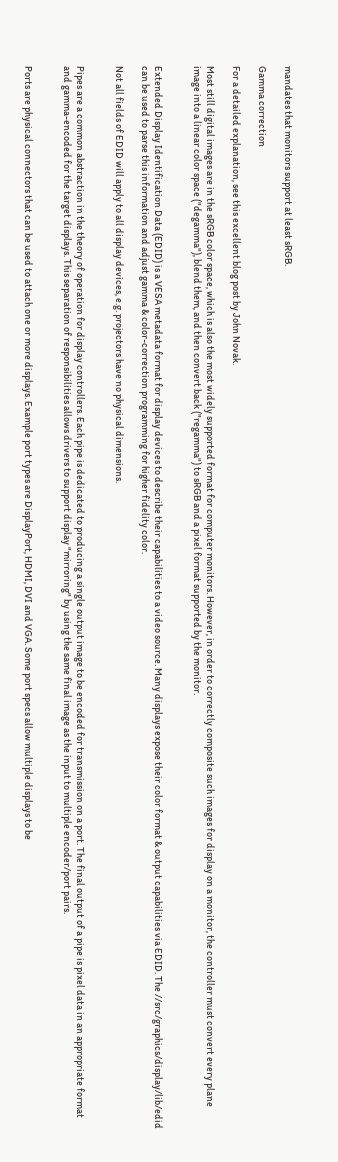mandates that monitors support at least sRGB.

Gamma correction

For a detailed explanation, see this excellent blog post by John Novak.

Most still digital images are in the sRGB color space, which is also the most widely supported format for computer monitors. However, in order to correctly composite such images for display on a monitor, the controller must convert every plane image into a linear color space ("degamma"), blend them, and then convert back ("regamma") to sRGB and a pixel format supported by the monitor.


Extended Display Identification Data (EDID) is a VESA metadata format for display devices to describe their capabilities to a video source. Many displays expose their color format & output capabilities via EDID. The //src/graphics/display/lib/edid can be used to parse this information and adjust gamma & color-correction programming for higher fidelity color.

Not all fields of EDID will apply to all display devices, e.g. projectors have no physical dimensions.


Pipes are a common abstraction in the theory of operation for display controllers. Each pipe is dedicated to producing a single output image to be encoded for transmission on a port. The final output of a pipe is pixel data in an appropriate format and gamma-encoded for the target displays. This separation of responsibilities allows drivers to support display "mirroring" by using the same final image as the input to multiple encoder/port pairs.


Ports are physical connectors that can be used to attach one or more displays. Example port types are DisplayPort, HDMI, DVI and VGA. Some port specs allow multiple displays to be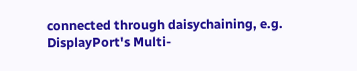connected through daisychaining, e.g. DisplayPort's Multi-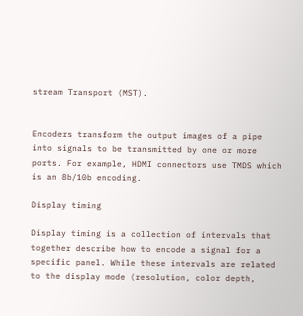stream Transport (MST).


Encoders transform the output images of a pipe into signals to be transmitted by one or more ports. For example, HDMI connectors use TMDS which is an 8b/10b encoding.

Display timing

Display timing is a collection of intervals that together describe how to encode a signal for a specific panel. While these intervals are related to the display mode (resolution, color depth,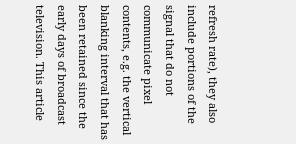refresh rate), they also include portions of the signal that do not communicate pixel contents, e.g. the vertical blanking interval that has been retained since the early days of broadcast television. This article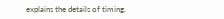explains the details of timing.